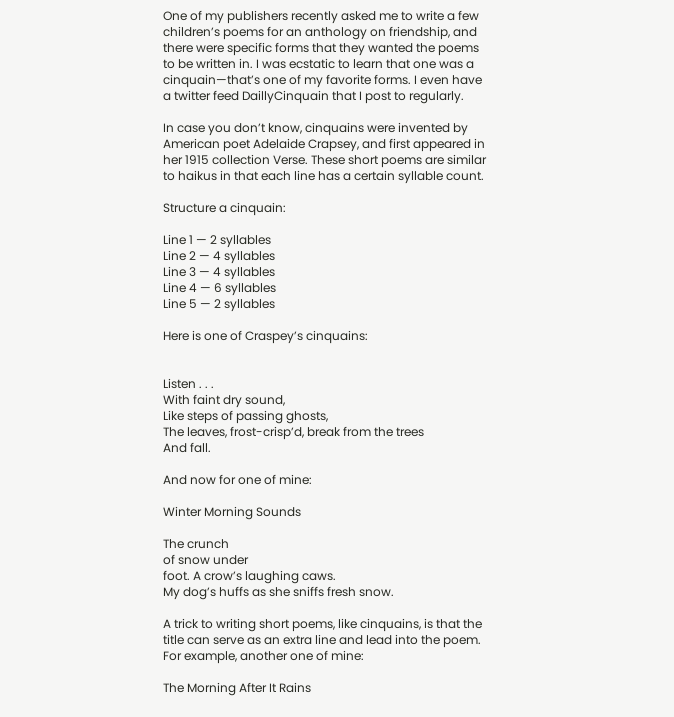One of my publishers recently asked me to write a few children’s poems for an anthology on friendship, and there were specific forms that they wanted the poems to be written in. I was ecstatic to learn that one was a cinquain—that’s one of my favorite forms. I even have a twitter feed DaillyCinquain that I post to regularly.

In case you don’t know, cinquains were invented by American poet Adelaide Crapsey, and first appeared in her 1915 collection Verse. These short poems are similar to haikus in that each line has a certain syllable count.

Structure a cinquain:

Line 1 — 2 syllables
Line 2 — 4 syllables
Line 3 — 4 syllables
Line 4 — 6 syllables
Line 5 — 2 syllables

Here is one of Craspey’s cinquains:


Listen . . .
With faint dry sound,
Like steps of passing ghosts,
The leaves, frost-crisp’d, break from the trees
And fall.

And now for one of mine:

Winter Morning Sounds

The crunch
of snow under
foot. A crow’s laughing caws.
My dog’s huffs as she sniffs fresh snow.

A trick to writing short poems, like cinquains, is that the title can serve as an extra line and lead into the poem. For example, another one of mine:

The Morning After It Rains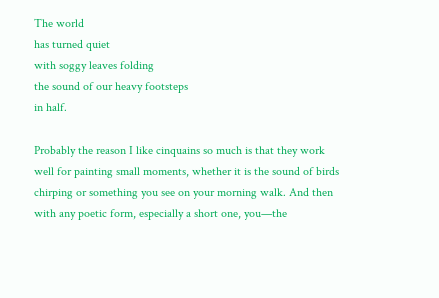The world
has turned quiet
with soggy leaves folding
the sound of our heavy footsteps
in half.

Probably the reason I like cinquains so much is that they work well for painting small moments, whether it is the sound of birds chirping or something you see on your morning walk. And then with any poetic form, especially a short one, you—the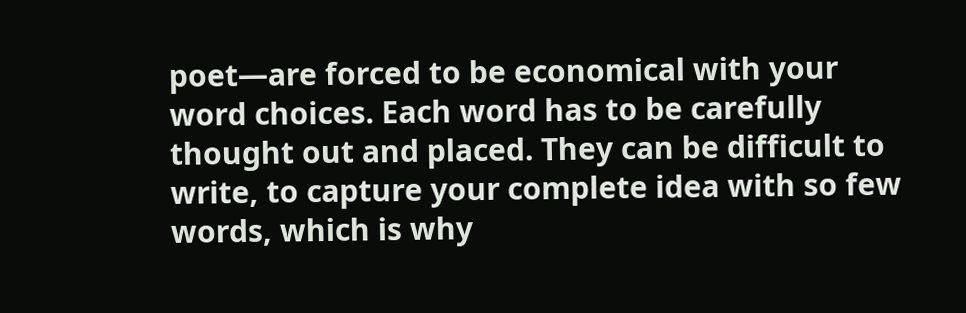poet—are forced to be economical with your word choices. Each word has to be carefully thought out and placed. They can be difficult to write, to capture your complete idea with so few words, which is why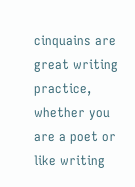cinquains are great writing practice, whether you are a poet or like writing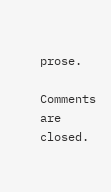prose.

Comments are closed.